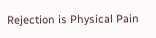Rejection is Physical Pain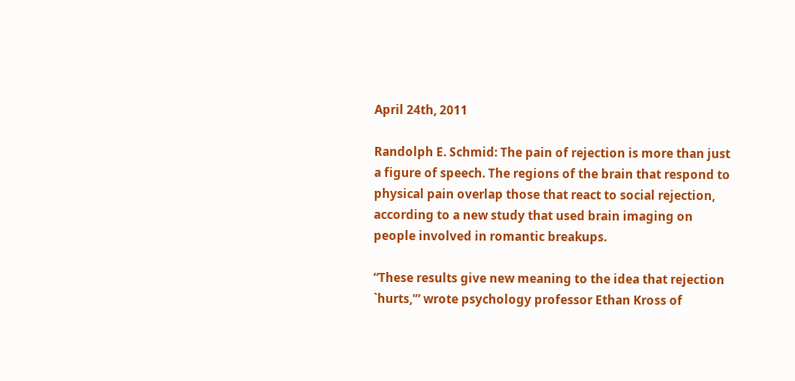April 24th, 2011

Randolph E. Schmid: The pain of rejection is more than just a figure of speech. The regions of the brain that respond to physical pain overlap those that react to social rejection, according to a new study that used brain imaging on people involved in romantic breakups.

“These results give new meaning to the idea that rejection `hurts,'” wrote psychology professor Ethan Kross of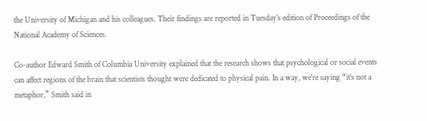the University of Michigan and his colleagues. Their findings are reported in Tuesday’s edition of Proceedings of the National Academy of Sciences.

Co-author Edward Smith of Columbia University explained that the research shows that psychological or social events can affect regions of the brain that scientists thought were dedicated to physical pain. In a way, we’re saying “it’s not a metaphor,” Smith said in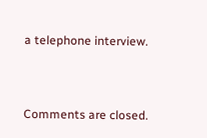a telephone interview.


Comments are closed.